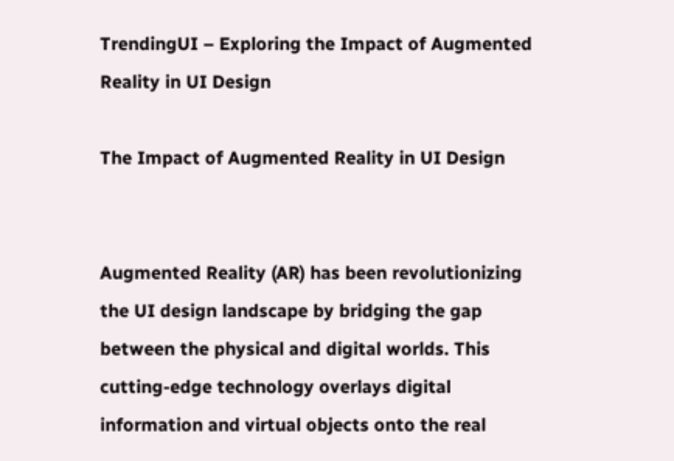TrendingUI – Exploring the Impact of Augmented Reality in UI Design

The Impact of Augmented Reality in UI Design


Augmented Reality (AR) has been revolutionizing the UI design landscape by bridging the gap between the physical and digital worlds. This cutting-edge technology overlays digital information and virtual objects onto the real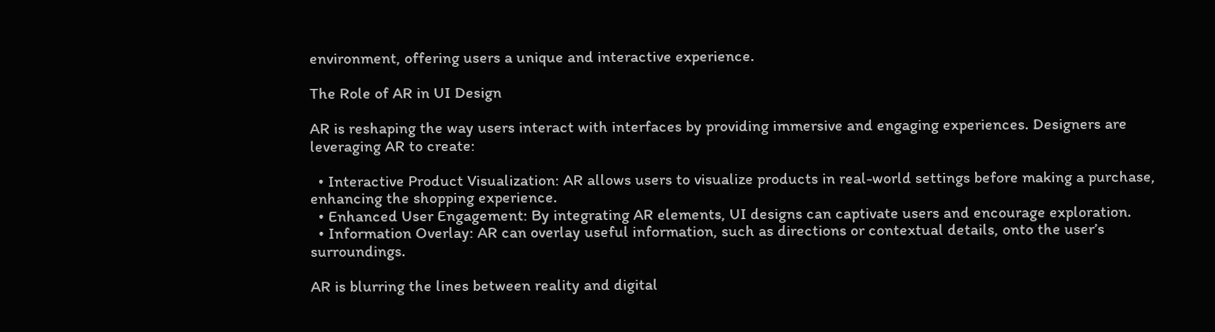environment, offering users a unique and interactive experience.

The Role of AR in UI Design

AR is reshaping the way users interact with interfaces by providing immersive and engaging experiences. Designers are leveraging AR to create:

  • Interactive Product Visualization: AR allows users to visualize products in real-world settings before making a purchase, enhancing the shopping experience.
  • Enhanced User Engagement: By integrating AR elements, UI designs can captivate users and encourage exploration.
  • Information Overlay: AR can overlay useful information, such as directions or contextual details, onto the user’s surroundings.

AR is blurring the lines between reality and digital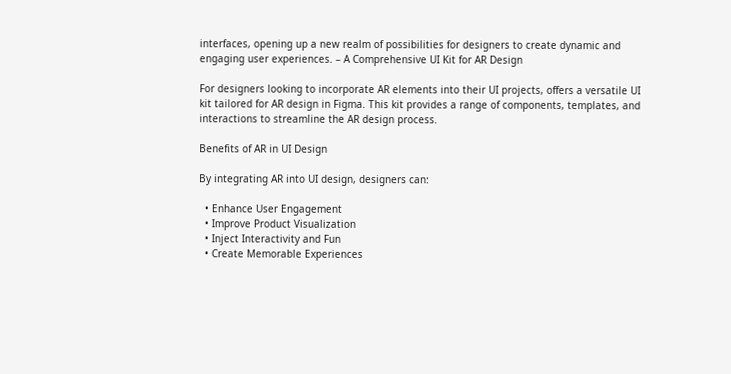interfaces, opening up a new realm of possibilities for designers to create dynamic and engaging user experiences. – A Comprehensive UI Kit for AR Design

For designers looking to incorporate AR elements into their UI projects, offers a versatile UI kit tailored for AR design in Figma. This kit provides a range of components, templates, and interactions to streamline the AR design process.

Benefits of AR in UI Design

By integrating AR into UI design, designers can:

  • Enhance User Engagement
  • Improve Product Visualization
  • Inject Interactivity and Fun
  • Create Memorable Experiences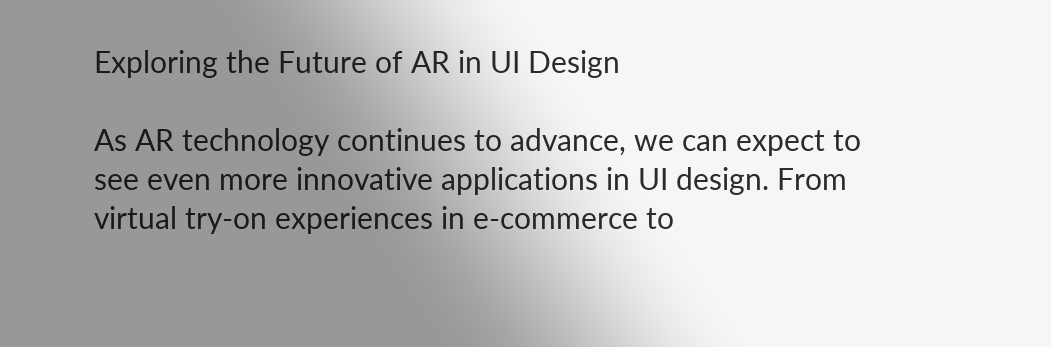Exploring the Future of AR in UI Design

As AR technology continues to advance, we can expect to see even more innovative applications in UI design. From virtual try-on experiences in e-commerce to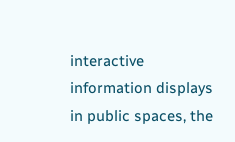interactive information displays in public spaces, the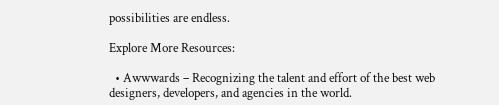possibilities are endless.

Explore More Resources:

  • Awwwards – Recognizing the talent and effort of the best web designers, developers, and agencies in the world.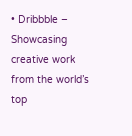• Dribbble – Showcasing creative work from the world’s top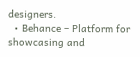designers.
  • Behance – Platform for showcasing and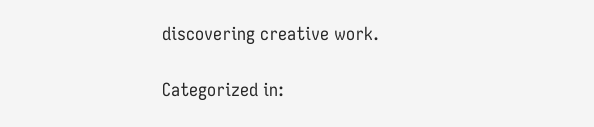discovering creative work.

Categorized in: